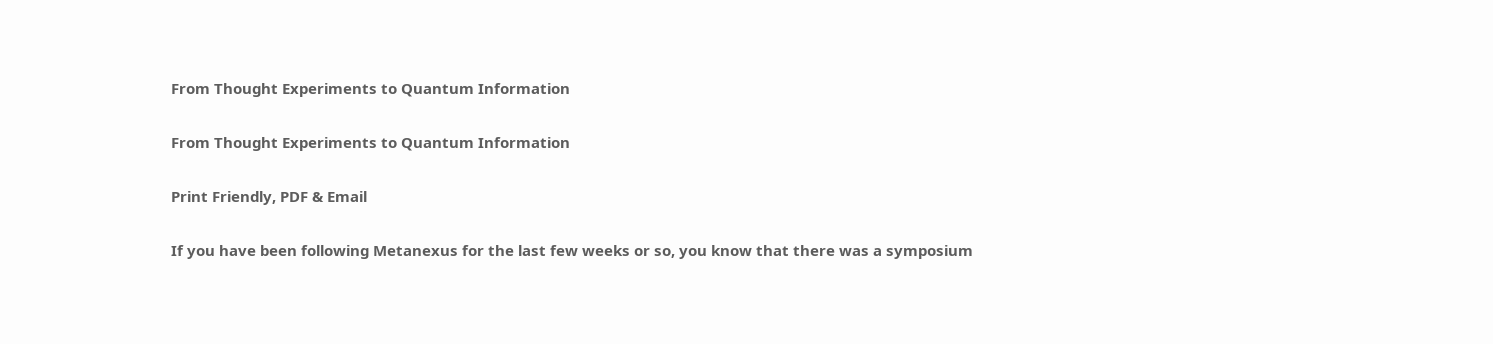From Thought Experiments to Quantum Information

From Thought Experiments to Quantum Information

Print Friendly, PDF & Email

If you have been following Metanexus for the last few weeks or so, you know that there was a symposium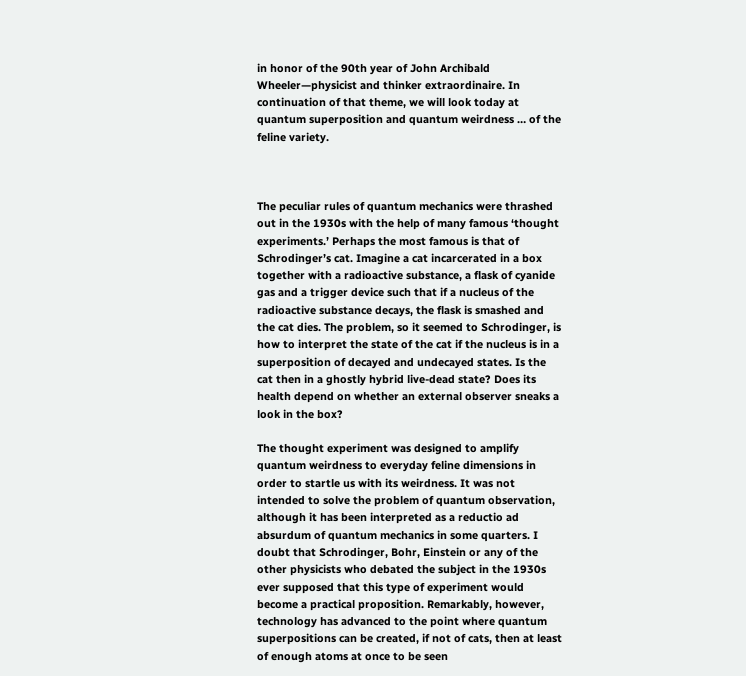in honor of the 90th year of John Archibald Wheeler—physicist and thinker extraordinaire. In continuation of that theme, we will look today at quantum superposition and quantum weirdness … of the feline variety.



The peculiar rules of quantum mechanics were thrashed out in the 1930s with the help of many famous ‘thought experiments.’ Perhaps the most famous is that of Schrodinger’s cat. Imagine a cat incarcerated in a box together with a radioactive substance, a flask of cyanide gas and a trigger device such that if a nucleus of the radioactive substance decays, the flask is smashed and the cat dies. The problem, so it seemed to Schrodinger, is how to interpret the state of the cat if the nucleus is in a superposition of decayed and undecayed states. Is the cat then in a ghostly hybrid live-dead state? Does its health depend on whether an external observer sneaks a look in the box?

The thought experiment was designed to amplify quantum weirdness to everyday feline dimensions in order to startle us with its weirdness. It was not intended to solve the problem of quantum observation, although it has been interpreted as a reductio ad absurdum of quantum mechanics in some quarters. I doubt that Schrodinger, Bohr, Einstein or any of the other physicists who debated the subject in the 1930s ever supposed that this type of experiment would become a practical proposition. Remarkably, however, technology has advanced to the point where quantum superpositions can be created, if not of cats, then at least of enough atoms at once to be seen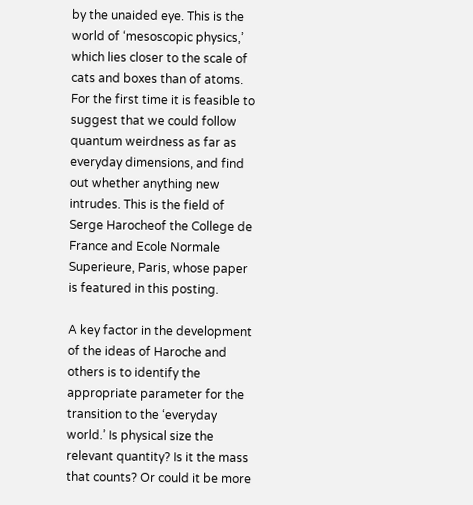by the unaided eye. This is the world of ‘mesoscopic physics,’ which lies closer to the scale of cats and boxes than of atoms. For the first time it is feasible to suggest that we could follow quantum weirdness as far as everyday dimensions, and find out whether anything new intrudes. This is the field of Serge Harocheof the College de France and Ecole Normale Superieure, Paris, whose paper is featured in this posting.

A key factor in the development of the ideas of Haroche and others is to identify the appropriate parameter for the transition to the ‘everyday world.’ Is physical size the relevant quantity? Is it the mass that counts? Or could it be more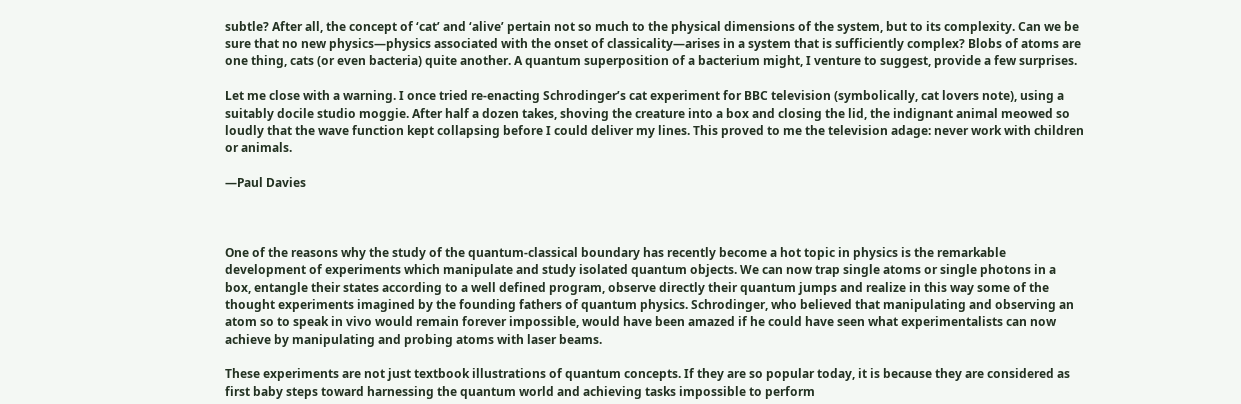subtle? After all, the concept of ‘cat’ and ‘alive’ pertain not so much to the physical dimensions of the system, but to its complexity. Can we be sure that no new physics—physics associated with the onset of classicality—arises in a system that is sufficiently complex? Blobs of atoms are one thing, cats (or even bacteria) quite another. A quantum superposition of a bacterium might, I venture to suggest, provide a few surprises.

Let me close with a warning. I once tried re-enacting Schrodinger’s cat experiment for BBC television (symbolically, cat lovers note), using a suitably docile studio moggie. After half a dozen takes, shoving the creature into a box and closing the lid, the indignant animal meowed so loudly that the wave function kept collapsing before I could deliver my lines. This proved to me the television adage: never work with children or animals.

—Paul Davies



One of the reasons why the study of the quantum-classical boundary has recently become a hot topic in physics is the remarkable development of experiments which manipulate and study isolated quantum objects. We can now trap single atoms or single photons in a box, entangle their states according to a well defined program, observe directly their quantum jumps and realize in this way some of the thought experiments imagined by the founding fathers of quantum physics. Schrodinger, who believed that manipulating and observing an atom so to speak in vivo would remain forever impossible, would have been amazed if he could have seen what experimentalists can now achieve by manipulating and probing atoms with laser beams.

These experiments are not just textbook illustrations of quantum concepts. If they are so popular today, it is because they are considered as first baby steps toward harnessing the quantum world and achieving tasks impossible to perform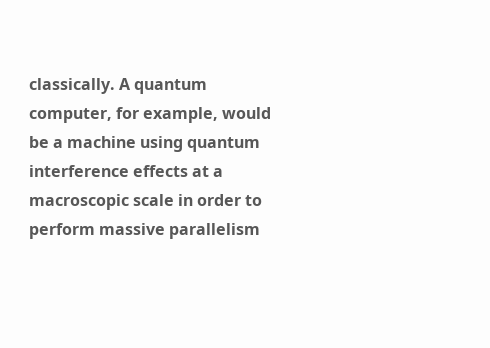classically. A quantum computer, for example, would be a machine using quantum interference effects at a macroscopic scale in order to perform massive parallelism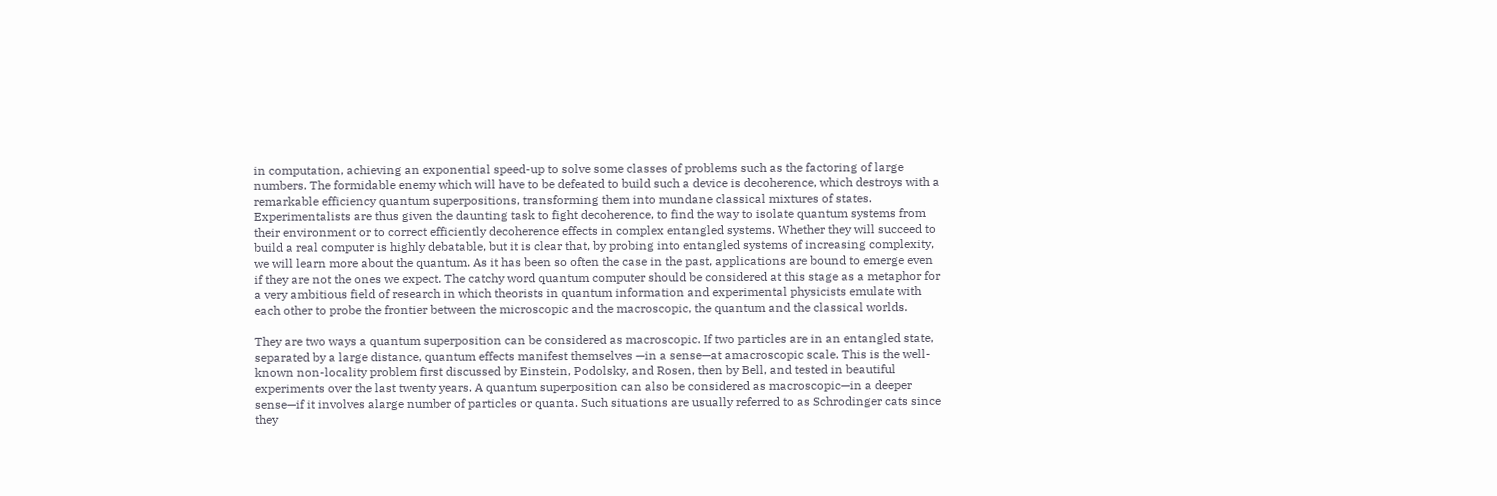in computation, achieving an exponential speed-up to solve some classes of problems such as the factoring of large numbers. The formidable enemy which will have to be defeated to build such a device is decoherence, which destroys with a remarkable efficiency quantum superpositions, transforming them into mundane classical mixtures of states. Experimentalists are thus given the daunting task to fight decoherence, to find the way to isolate quantum systems from their environment or to correct efficiently decoherence effects in complex entangled systems. Whether they will succeed to build a real computer is highly debatable, but it is clear that, by probing into entangled systems of increasing complexity, we will learn more about the quantum. As it has been so often the case in the past, applications are bound to emerge even if they are not the ones we expect. The catchy word quantum computer should be considered at this stage as a metaphor for a very ambitious field of research in which theorists in quantum information and experimental physicists emulate with each other to probe the frontier between the microscopic and the macroscopic, the quantum and the classical worlds.

They are two ways a quantum superposition can be considered as macroscopic. If two particles are in an entangled state, separated by a large distance, quantum effects manifest themselves —in a sense—at amacroscopic scale. This is the well-known non-locality problem first discussed by Einstein, Podolsky, and Rosen, then by Bell, and tested in beautiful experiments over the last twenty years. A quantum superposition can also be considered as macroscopic—in a deeper sense—if it involves alarge number of particles or quanta. Such situations are usually referred to as Schrodinger cats since they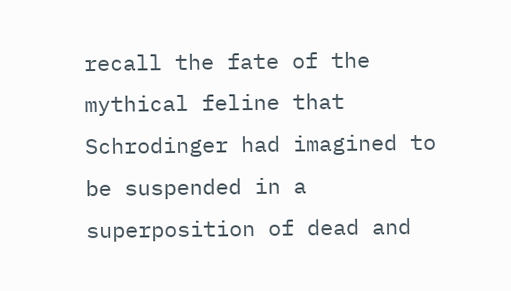recall the fate of the mythical feline that Schrodinger had imagined to be suspended in a superposition of dead and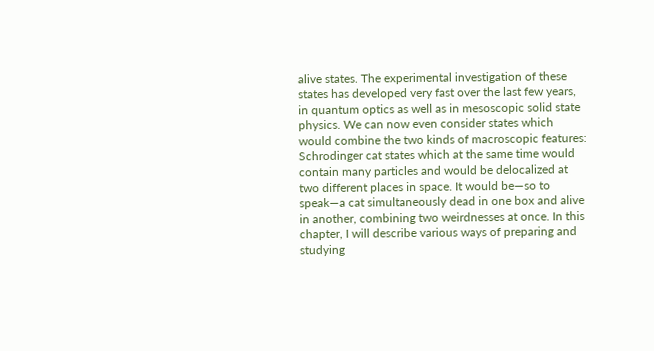alive states. The experimental investigation of these states has developed very fast over the last few years, in quantum optics as well as in mesoscopic solid state physics. We can now even consider states which would combine the two kinds of macroscopic features: Schrodinger cat states which at the same time would contain many particles and would be delocalized at two different places in space. It would be—so to speak—a cat simultaneously dead in one box and alive in another, combining two weirdnesses at once. In this chapter, I will describe various ways of preparing and studying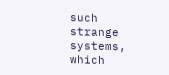such strange systems, which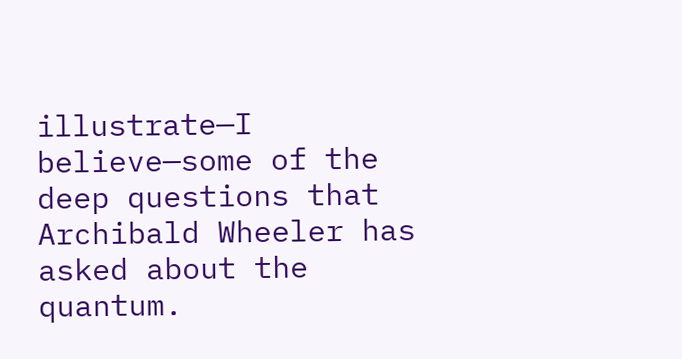illustrate—I believe—some of the deep questions that Archibald Wheeler has asked about the quantum.